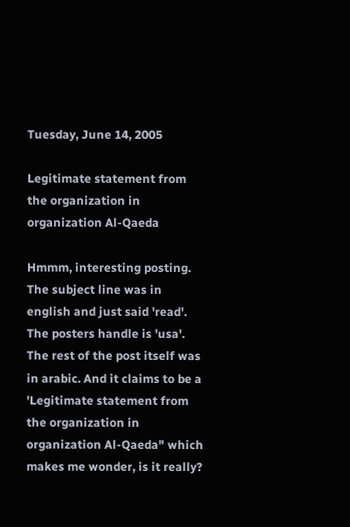Tuesday, June 14, 2005

Legitimate statement from the organization in organization Al-Qaeda

Hmmm, interesting posting. The subject line was in english and just said 'read'. The posters handle is 'usa'. The rest of the post itself was in arabic. And it claims to be a 'Legitimate statement from the organization in organization Al-Qaeda" which makes me wonder, is it really?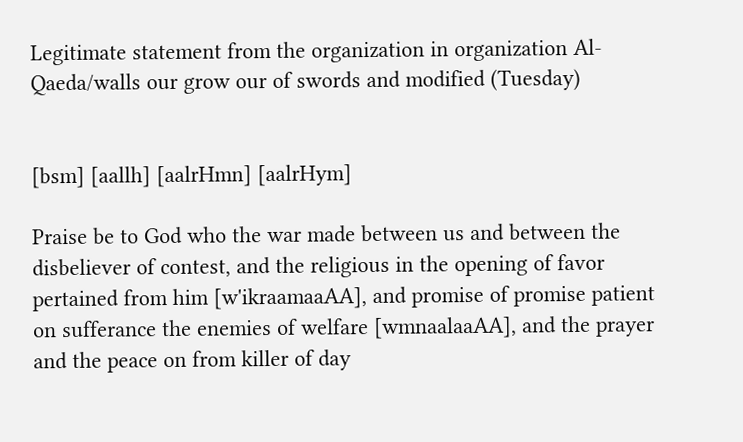Legitimate statement from the organization in organization Al-Qaeda/walls our grow our of swords and modified (Tuesday)


[bsm] [aallh] [aalrHmn] [aalrHym]

Praise be to God who the war made between us and between the disbeliever of contest, and the religious in the opening of favor pertained from him [w'ikraamaaAA], and promise of promise patient on sufferance the enemies of welfare [wmnaalaaAA], and the prayer and the peace on from killer of day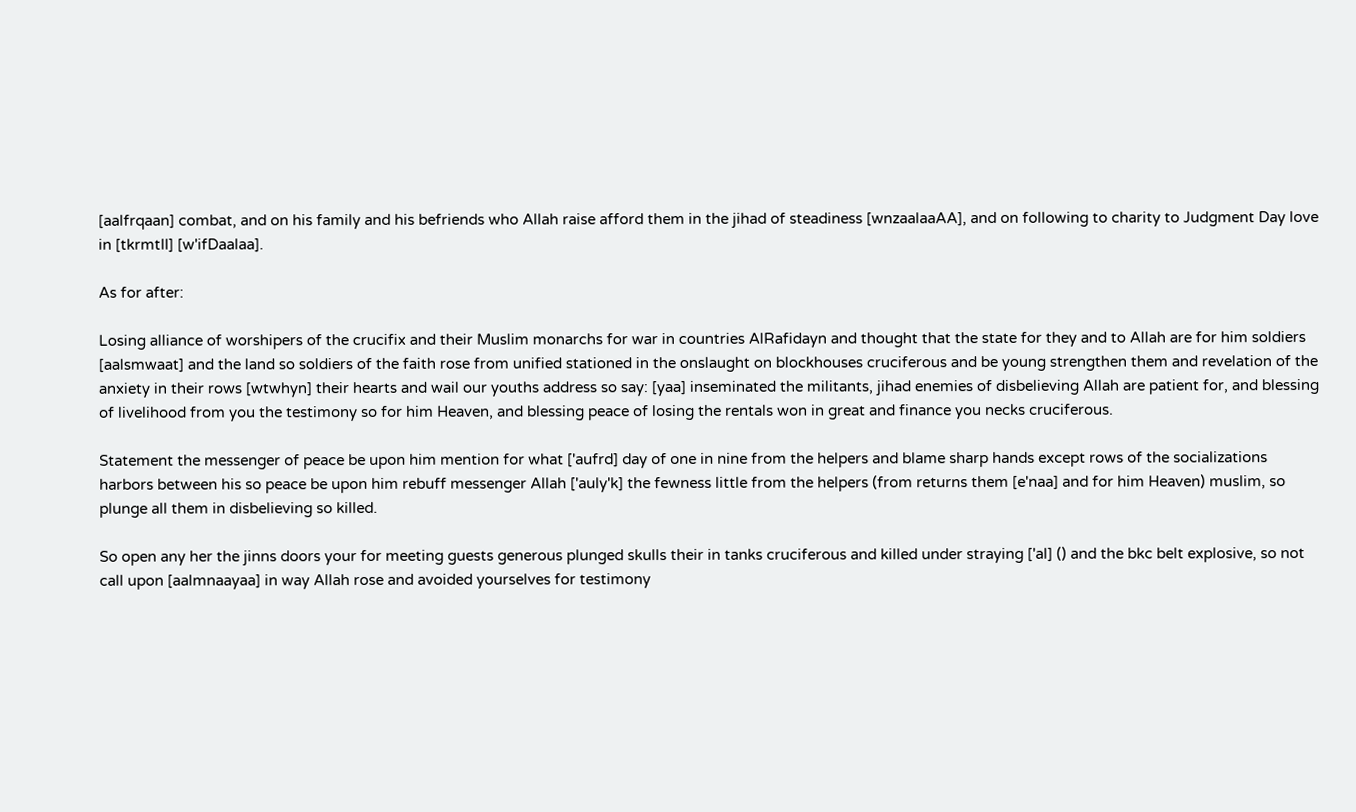[aalfrqaan] combat, and on his family and his befriends who Allah raise afford them in the jihad of steadiness [wnzaalaaAA], and on following to charity to Judgment Day love in [tkrmtII] [w'ifDaalaa].

As for after:

Losing alliance of worshipers of the crucifix and their Muslim monarchs for war in countries AlRafidayn and thought that the state for they and to Allah are for him soldiers [aalsmwaat] and the land so soldiers of the faith rose from unified stationed in the onslaught on blockhouses cruciferous and be young strengthen them and revelation of the anxiety in their rows [wtwhyn] their hearts and wail our youths address so say: [yaa] inseminated the militants, jihad enemies of disbelieving Allah are patient for, and blessing of livelihood from you the testimony so for him Heaven, and blessing peace of losing the rentals won in great and finance you necks cruciferous.

Statement the messenger of peace be upon him mention for what ['aufrd] day of one in nine from the helpers and blame sharp hands except rows of the socializations harbors between his so peace be upon him rebuff messenger Allah ['auly'k] the fewness little from the helpers (from returns them [e'naa] and for him Heaven) muslim, so plunge all them in disbelieving so killed.

So open any her the jinns doors your for meeting guests generous plunged skulls their in tanks cruciferous and killed under straying ['al] () and the bkc belt explosive, so not call upon [aalmnaayaa] in way Allah rose and avoided yourselves for testimony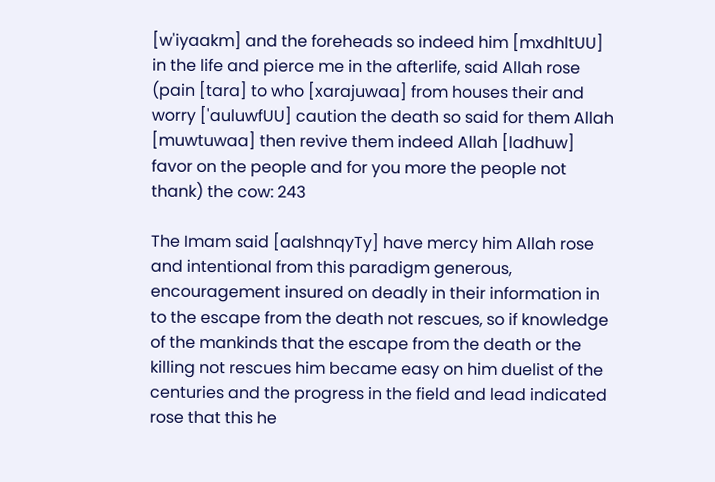[w'iyaakm] and the foreheads so indeed him [mxdhltUU] in the life and pierce me in the afterlife, said Allah rose (pain [tara] to who [xarajuwaa] from houses their and worry ['auluwfUU] caution the death so said for them Allah [muwtuwaa] then revive them indeed Allah [ladhuw] favor on the people and for you more the people not thank) the cow: 243

The Imam said [aalshnqyTy] have mercy him Allah rose and intentional from this paradigm generous, encouragement insured on deadly in their information in to the escape from the death not rescues, so if knowledge of the mankinds that the escape from the death or the killing not rescues him became easy on him duelist of the centuries and the progress in the field and lead indicated rose that this he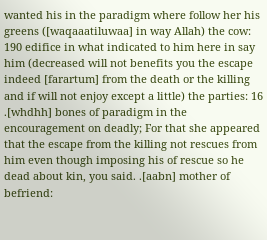wanted his in the paradigm where follow her his greens ([waqaaatiluwaa] in way Allah) the cow: 190 edifice in what indicated to him here in say him (decreased will not benefits you the escape indeed [farartum] from the death or the killing and if will not enjoy except a little) the parties: 16 .[whdhh] bones of paradigm in the encouragement on deadly; For that she appeared that the escape from the killing not rescues from him even though imposing his of rescue so he dead about kin, you said. .[aabn] mother of befriend: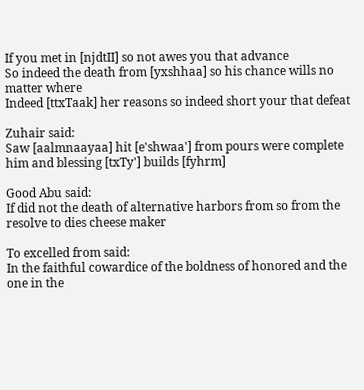If you met in [njdtII] so not awes you that advance
So indeed the death from [yxshhaa] so his chance wills no matter where
Indeed [ttxTaak] her reasons so indeed short your that defeat

Zuhair said:
Saw [aalmnaayaa] hit [e'shwaa'] from pours were complete him and blessing [txTy'] builds [fyhrm]

Good Abu said:
If did not the death of alternative harbors from so from the resolve to dies cheese maker

To excelled from said:
In the faithful cowardice of the boldness of honored and the one in the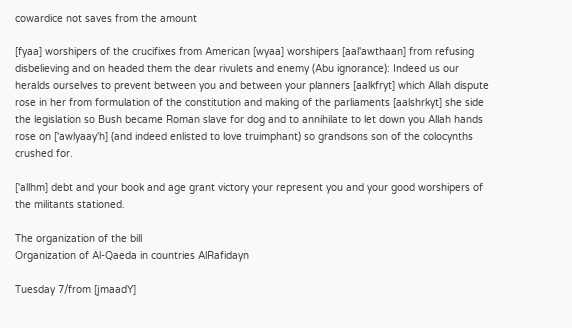cowardice not saves from the amount

[fyaa] worshipers of the crucifixes from American [wyaa] worshipers [aal'awthaan] from refusing disbelieving and on headed them the dear rivulets and enemy (Abu ignorance): Indeed us our heralds ourselves to prevent between you and between your planners [aalkfryt] which Allah dispute rose in her from formulation of the constitution and making of the parliaments [aalshrkyt] she side the legislation so Bush became Roman slave for dog and to annihilate to let down you Allah hands rose on ['awlyaay'h] (and indeed enlisted to love truimphant) so grandsons son of the colocynths crushed for.

['allhm] debt and your book and age grant victory your represent you and your good worshipers of the militants stationed.

The organization of the bill
Organization of Al-Qaeda in countries AlRafidayn

Tuesday 7/from [jmaadY]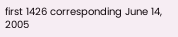first 1426 corresponding June 14, 2005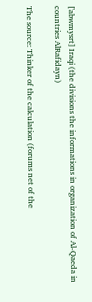['abwmysrt] Iraqi (the divisions the informations in organization of Al-Qaeda in countries AlRafidayn)

The source: Thinker of the calculation (forums net of the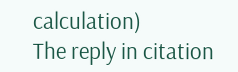calculation)
The reply in citation